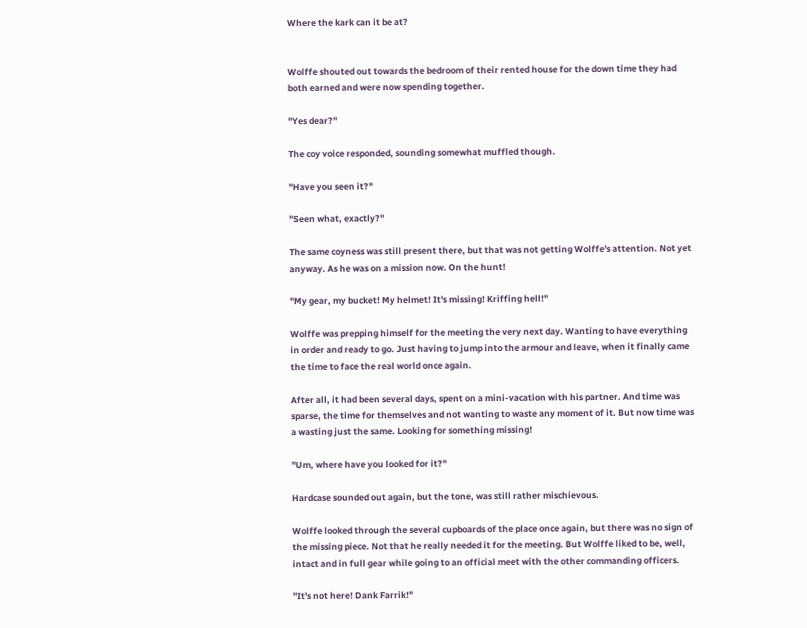Where the kark can it be at?


Wolffe shouted out towards the bedroom of their rented house for the down time they had both earned and were now spending together.

"Yes dear?"

The coy voice responded, sounding somewhat muffled though.

"Have you seen it?"

"Seen what, exactly?"

The same coyness was still present there, but that was not getting Wolffe's attention. Not yet anyway. As he was on a mission now. On the hunt!

"My gear, my bucket! My helmet! It's missing! Kriffing hell!"

Wolffe was prepping himself for the meeting the very next day. Wanting to have everything in order and ready to go. Just having to jump into the armour and leave, when it finally came the time to face the real world once again.

After all, it had been several days, spent on a mini-vacation with his partner. And time was sparse, the time for themselves and not wanting to waste any moment of it. But now time was a wasting just the same. Looking for something missing!

"Um, where have you looked for it?"

Hardcase sounded out again, but the tone, was still rather mischievous.

Wolffe looked through the several cupboards of the place once again, but there was no sign of the missing piece. Not that he really needed it for the meeting. But Wolffe liked to be, well, intact and in full gear while going to an official meet with the other commanding officers.

"It's not here! Dank Farrik!"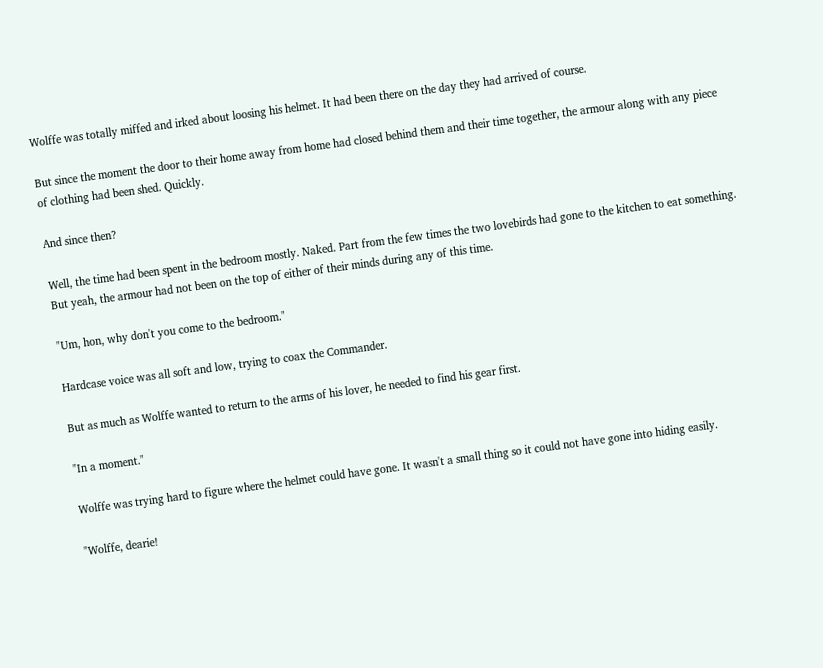Wolffe was totally miffed and irked about loosing his helmet. It had been there on the day they had arrived of course.

But since the moment the door to their home away from home had closed behind them and their time together, the armour along with any piece of clothing had been shed. Quickly.

And since then?

Well, the time had been spent in the bedroom mostly. Naked. Part from the few times the two lovebirds had gone to the kitchen to eat something. But yeah, the armour had not been on the top of either of their minds during any of this time.

"Um, hon, why don't you come to the bedroom."

Hardcase voice was all soft and low, trying to coax the Commander.

But as much as Wolffe wanted to return to the arms of his lover, he needed to find his gear first.

"In a moment."

Wolffe was trying hard to figure where the helmet could have gone. It wasn't a small thing so it could not have gone into hiding easily.

"Wolffe, dearie!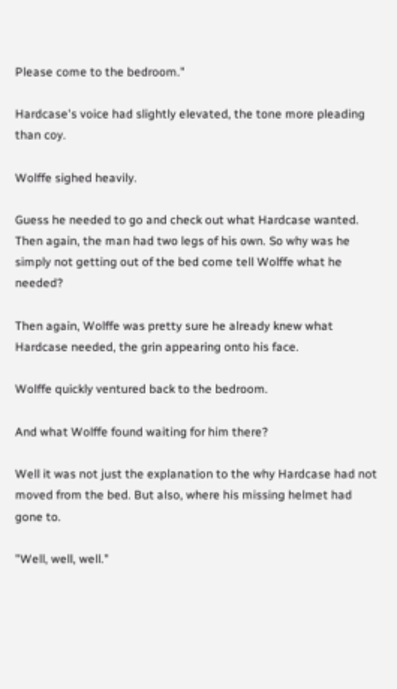Please come to the bedroom."

Hardcase's voice had slightly elevated, the tone more pleading than coy.

Wolffe sighed heavily.

Guess he needed to go and check out what Hardcase wanted. Then again, the man had two legs of his own. So why was he simply not getting out of the bed come tell Wolffe what he needed?

Then again, Wolffe was pretty sure he already knew what Hardcase needed, the grin appearing onto his face.

Wolffe quickly ventured back to the bedroom.

And what Wolffe found waiting for him there?

Well it was not just the explanation to the why Hardcase had not moved from the bed. But also, where his missing helmet had gone to.

"Well, well, well."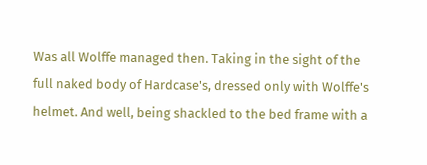Was all Wolffe managed then. Taking in the sight of the full naked body of Hardcase's, dressed only with Wolffe's helmet. And well, being shackled to the bed frame with a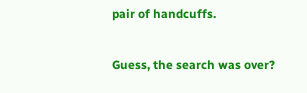pair of handcuffs.

Guess, the search was over?